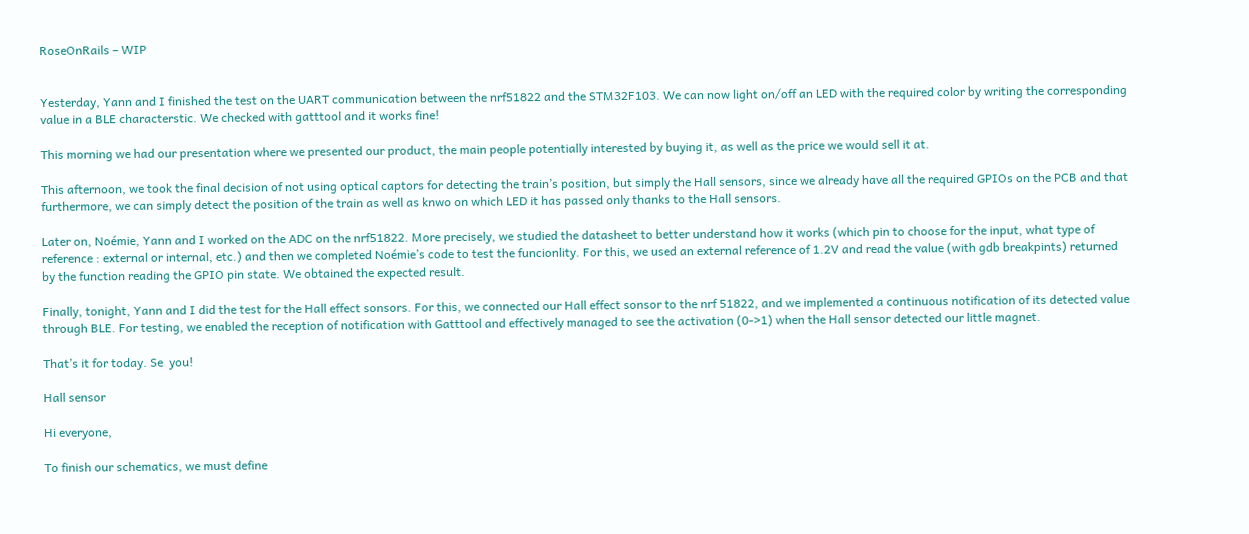RoseOnRails – WIP


Yesterday, Yann and I finished the test on the UART communication between the nrf51822 and the STM32F103. We can now light on/off an LED with the required color by writing the corresponding value in a BLE characterstic. We checked with gatttool and it works fine!

This morning we had our presentation where we presented our product, the main people potentially interested by buying it, as well as the price we would sell it at.

This afternoon, we took the final decision of not using optical captors for detecting the train’s position, but simply the Hall sensors, since we already have all the required GPIOs on the PCB and that furthermore, we can simply detect the position of the train as well as knwo on which LED it has passed only thanks to the Hall sensors.

Later on, Noémie, Yann and I worked on the ADC on the nrf51822. More precisely, we studied the datasheet to better understand how it works (which pin to choose for the input, what type of reference : external or internal, etc.) and then we completed Noémie’s code to test the funcionlity. For this, we used an external reference of 1.2V and read the value (with gdb breakpints) returned by the function reading the GPIO pin state. We obtained the expected result.

Finally, tonight, Yann and I did the test for the Hall effect sonsors. For this, we connected our Hall effect sonsor to the nrf 51822, and we implemented a continuous notification of its detected value through BLE. For testing, we enabled the reception of notification with Gatttool and effectively managed to see the activation (0->1) when the Hall sensor detected our little magnet.

That’s it for today. Se  you!

Hall sensor

Hi everyone,

To finish our schematics, we must define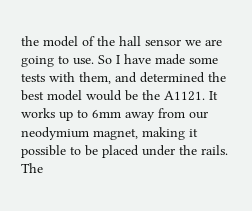the model of the hall sensor we are going to use. So I have made some tests with them, and determined the best model would be the A1121. It works up to 6mm away from our neodymium magnet, making it possible to be placed under the rails. The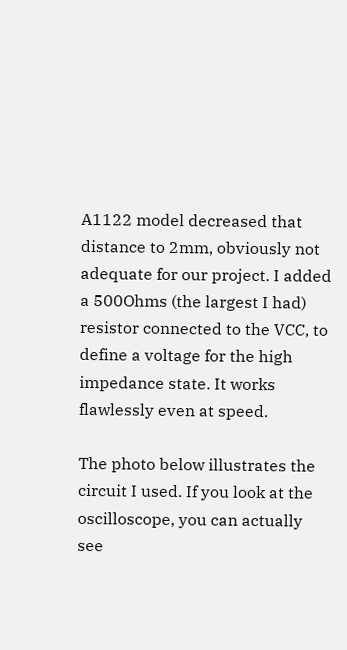A1122 model decreased that distance to 2mm, obviously not adequate for our project. I added a 500Ohms (the largest I had) resistor connected to the VCC, to define a voltage for the high impedance state. It works flawlessly even at speed.

The photo below illustrates the circuit I used. If you look at the oscilloscope, you can actually see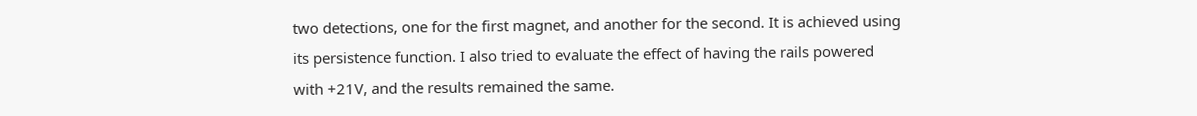two detections, one for the first magnet, and another for the second. It is achieved using its persistence function. I also tried to evaluate the effect of having the rails powered with +21V, and the results remained the same.